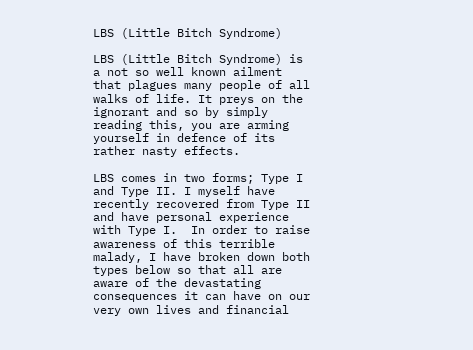LBS (Little Bitch Syndrome)

LBS (Little Bitch Syndrome) is a not so well known ailment that plagues many people of all walks of life. It preys on the ignorant and so by simply reading this, you are arming yourself in defence of its rather nasty effects.

LBS comes in two forms; Type I and Type II. I myself have recently recovered from Type II and have personal experience with Type I.  In order to raise awareness of this terrible malady, I have broken down both types below so that all are aware of the devastating consequences it can have on our very own lives and financial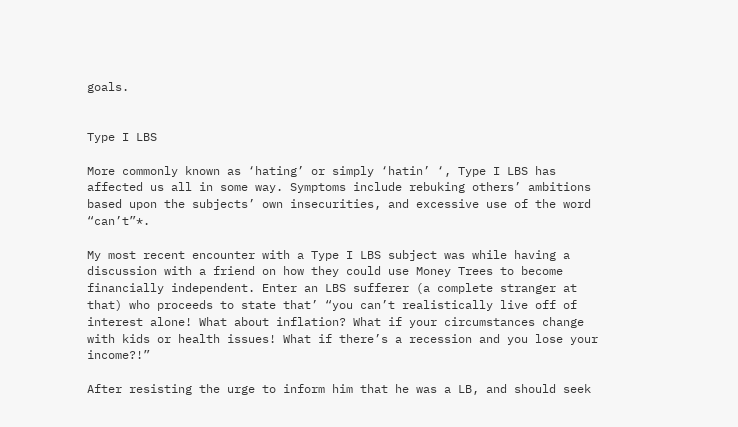goals.


Type I LBS

More commonly known as ‘hating’ or simply ‘hatin’ ‘, Type I LBS has affected us all in some way. Symptoms include rebuking others’ ambitions based upon the subjects’ own insecurities, and excessive use of the word “can’t”*.

My most recent encounter with a Type I LBS subject was while having a discussion with a friend on how they could use Money Trees to become financially independent. Enter an LBS sufferer (a complete stranger at that) who proceeds to state that’ “you can’t realistically live off of interest alone! What about inflation? What if your circumstances change with kids or health issues! What if there’s a recession and you lose your income?!”

After resisting the urge to inform him that he was a LB, and should seek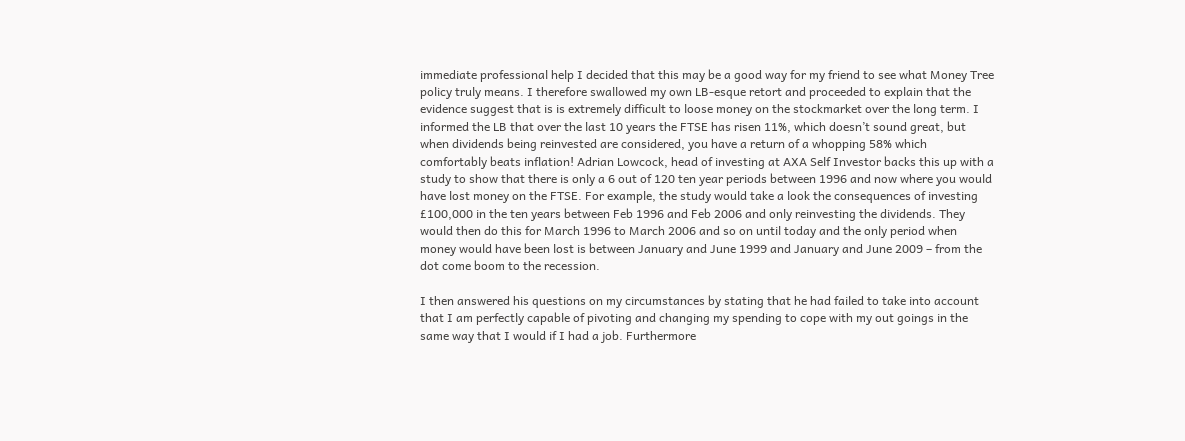immediate professional help I decided that this may be a good way for my friend to see what Money Tree policy truly means. I therefore swallowed my own LB-esque retort and proceeded to explain that the evidence suggest that is is extremely difficult to loose money on the stockmarket over the long term. I informed the LB that over the last 10 years the FTSE has risen 11%, which doesn’t sound great, but when dividends being reinvested are considered, you have a return of a whopping 58% which comfortably beats inflation! Adrian Lowcock, head of investing at AXA Self Investor backs this up with a study to show that there is only a 6 out of 120 ten year periods between 1996 and now where you would have lost money on the FTSE. For example, the study would take a look the consequences of investing £100,000 in the ten years between Feb 1996 and Feb 2006 and only reinvesting the dividends. They would then do this for March 1996 to March 2006 and so on until today and the only period when money would have been lost is between January and June 1999 and January and June 2009 – from the dot come boom to the recession.

I then answered his questions on my circumstances by stating that he had failed to take into account that I am perfectly capable of pivoting and changing my spending to cope with my out goings in the same way that I would if I had a job. Furthermore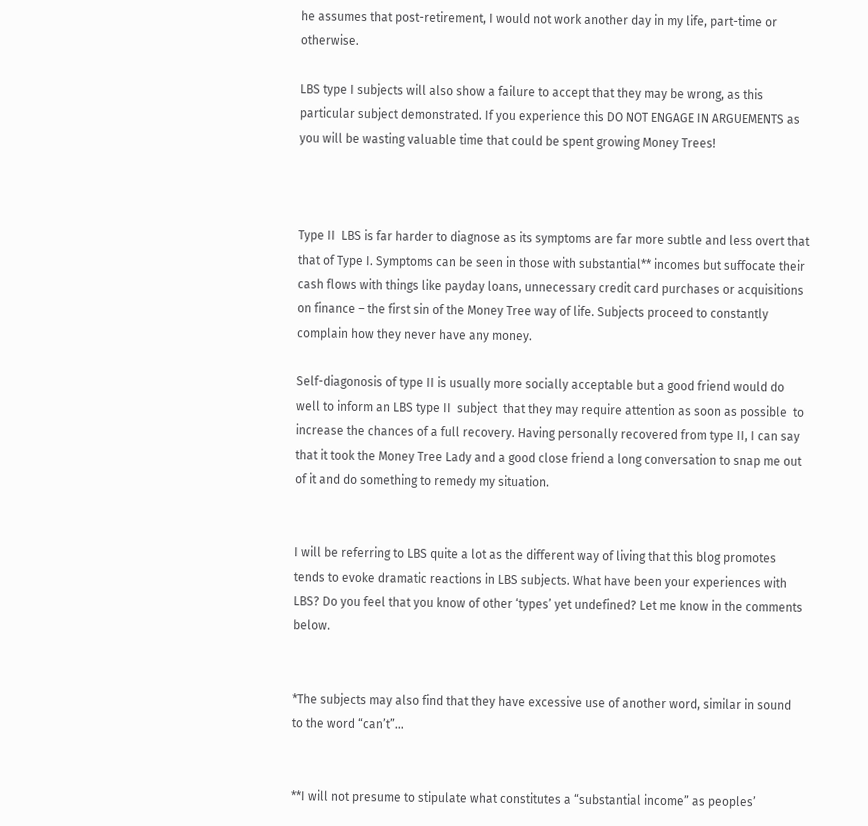he assumes that post-retirement, I would not work another day in my life, part-time or otherwise.

LBS type I subjects will also show a failure to accept that they may be wrong, as this particular subject demonstrated. If you experience this DO NOT ENGAGE IN ARGUEMENTS as you will be wasting valuable time that could be spent growing Money Trees!



Type II  LBS is far harder to diagnose as its symptoms are far more subtle and less overt that that of Type I. Symptoms can be seen in those with substantial** incomes but suffocate their cash flows with things like payday loans, unnecessary credit card purchases or acquisitions on finance – the first sin of the Money Tree way of life. Subjects proceed to constantly complain how they never have any money.

Self-diagonosis of type II is usually more socially acceptable but a good friend would do well to inform an LBS type II  subject  that they may require attention as soon as possible  to increase the chances of a full recovery. Having personally recovered from type II, I can say that it took the Money Tree Lady and a good close friend a long conversation to snap me out of it and do something to remedy my situation.


I will be referring to LBS quite a lot as the different way of living that this blog promotes tends to evoke dramatic reactions in LBS subjects. What have been your experiences with LBS? Do you feel that you know of other ‘types’ yet undefined? Let me know in the comments below.


*The subjects may also find that they have excessive use of another word, similar in sound to the word “can’t”…


**I will not presume to stipulate what constitutes a “substantial income” as peoples’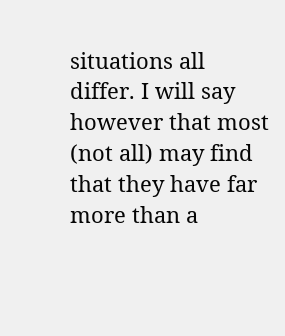situations all differ. I will say however that most (not all) may find that they have far more than a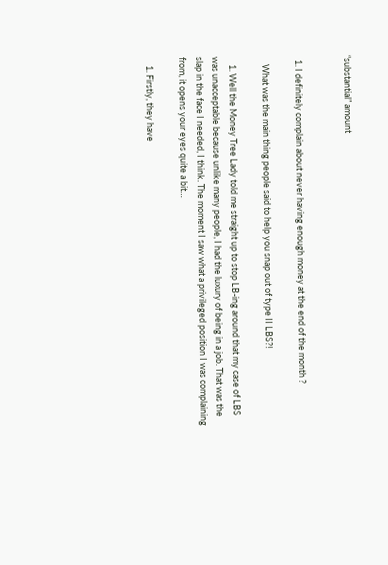“substantial” amount


  1. I definitely complain about never having enough money at the end of the month ?

    What was the main thing people said to help you snap out of type II LBS?!

    1. Well the Money Tree Lady told me straight up to stop LB-ing around that my case of LBS was unacceptable because unlike many people, I had the luxury of being in a job. That was the slap in the face I needed, I think. The moment I saw what a privileged position I was complaining from, it opens your eyes quite a bit…

    1. Firstly, they have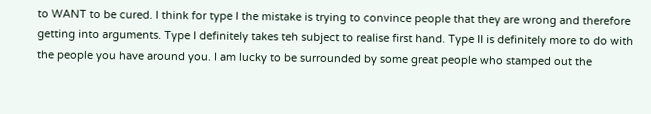to WANT to be cured. I think for type I the mistake is trying to convince people that they are wrong and therefore getting into arguments. Type I definitely takes teh subject to realise first hand. Type II is definitely more to do with the people you have around you. I am lucky to be surrounded by some great people who stamped out the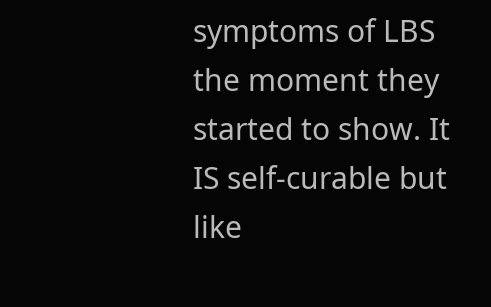symptoms of LBS the moment they started to show. It IS self-curable but like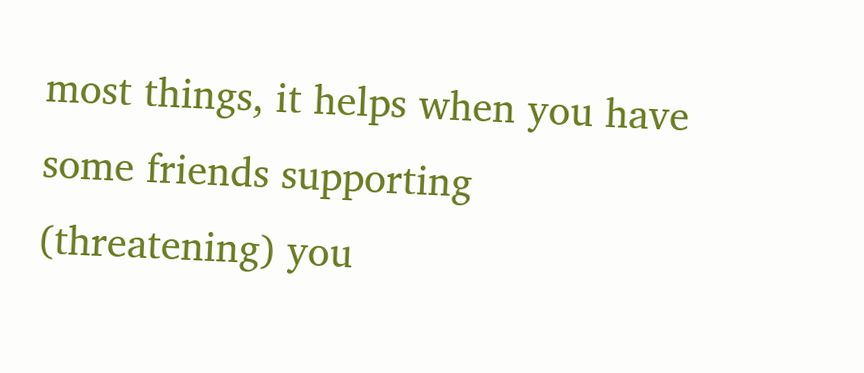most things, it helps when you have some friends supporting (threatening) you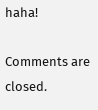haha!

Comments are closed.